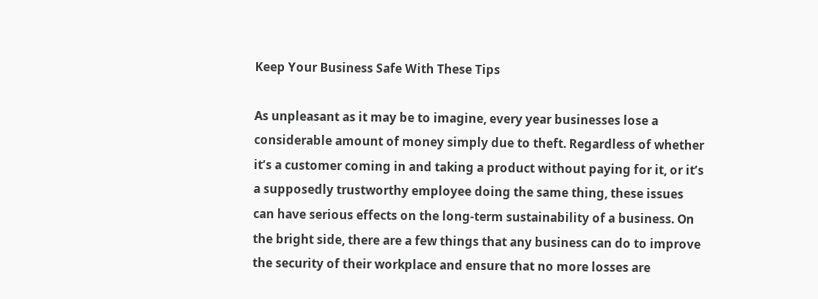Keep Your Business Safe With These Tips

As unpleasant as it may be to imagine, every year businesses lose a considerable amount of money simply due to theft. Regardless of whether it’s a customer coming in and taking a product without paying for it, or it’s a supposedly trustworthy employee doing the same thing, these issues can have serious effects on the long-term sustainability of a business. On the bright side, there are a few things that any business can do to improve the security of their workplace and ensure that no more losses are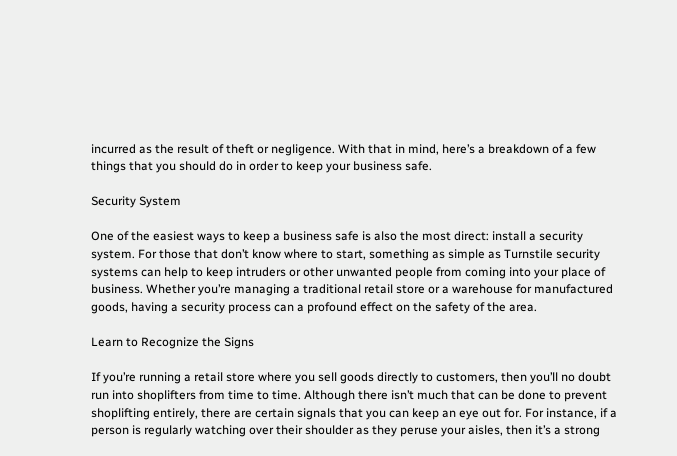incurred as the result of theft or negligence. With that in mind, here’s a breakdown of a few things that you should do in order to keep your business safe.

Security System

One of the easiest ways to keep a business safe is also the most direct: install a security system. For those that don’t know where to start, something as simple as Turnstile security systems can help to keep intruders or other unwanted people from coming into your place of business. Whether you’re managing a traditional retail store or a warehouse for manufactured goods, having a security process can a profound effect on the safety of the area.

Learn to Recognize the Signs

If you’re running a retail store where you sell goods directly to customers, then you’ll no doubt run into shoplifters from time to time. Although there isn’t much that can be done to prevent shoplifting entirely, there are certain signals that you can keep an eye out for. For instance, if a person is regularly watching over their shoulder as they peruse your aisles, then it’s a strong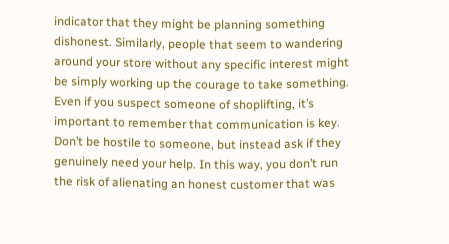indicator that they might be planning something dishonest. Similarly, people that seem to wandering around your store without any specific interest might be simply working up the courage to take something. Even if you suspect someone of shoplifting, it’s important to remember that communication is key. Don’t be hostile to someone, but instead ask if they genuinely need your help. In this way, you don’t run the risk of alienating an honest customer that was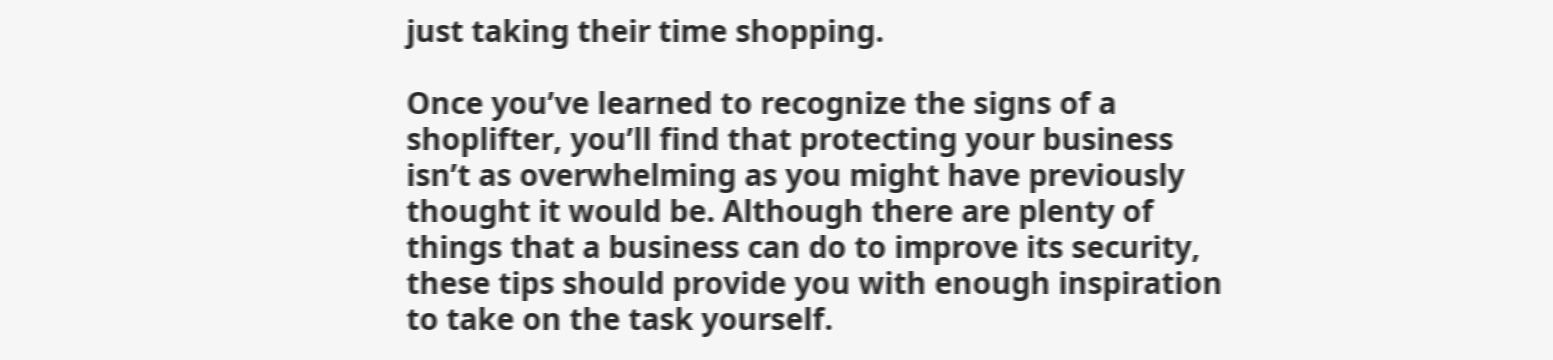just taking their time shopping.

Once you’ve learned to recognize the signs of a shoplifter, you’ll find that protecting your business isn’t as overwhelming as you might have previously thought it would be. Although there are plenty of things that a business can do to improve its security, these tips should provide you with enough inspiration to take on the task yourself.